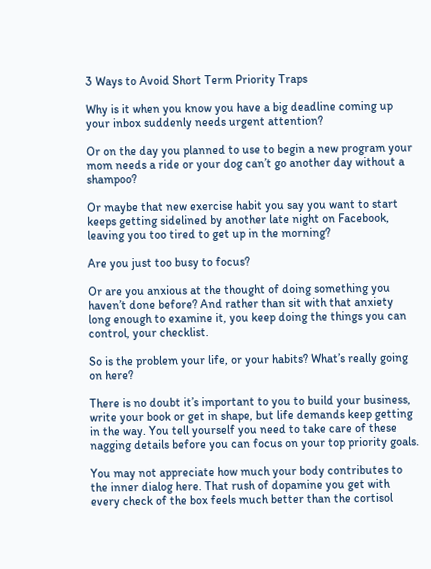3 Ways to Avoid Short Term Priority Traps

Why is it when you know you have a big deadline coming up your inbox suddenly needs urgent attention?

Or on the day you planned to use to begin a new program your mom needs a ride or your dog can’t go another day without a shampoo?

Or maybe that new exercise habit you say you want to start keeps getting sidelined by another late night on Facebook, leaving you too tired to get up in the morning?

Are you just too busy to focus?

Or are you anxious at the thought of doing something you haven’t done before? And rather than sit with that anxiety long enough to examine it, you keep doing the things you can control, your checklist.

So is the problem your life, or your habits? What’s really going on here?

There is no doubt it’s important to you to build your business, write your book or get in shape, but life demands keep getting in the way. You tell yourself you need to take care of these nagging details before you can focus on your top priority goals.

You may not appreciate how much your body contributes to the inner dialog here. That rush of dopamine you get with every check of the box feels much better than the cortisol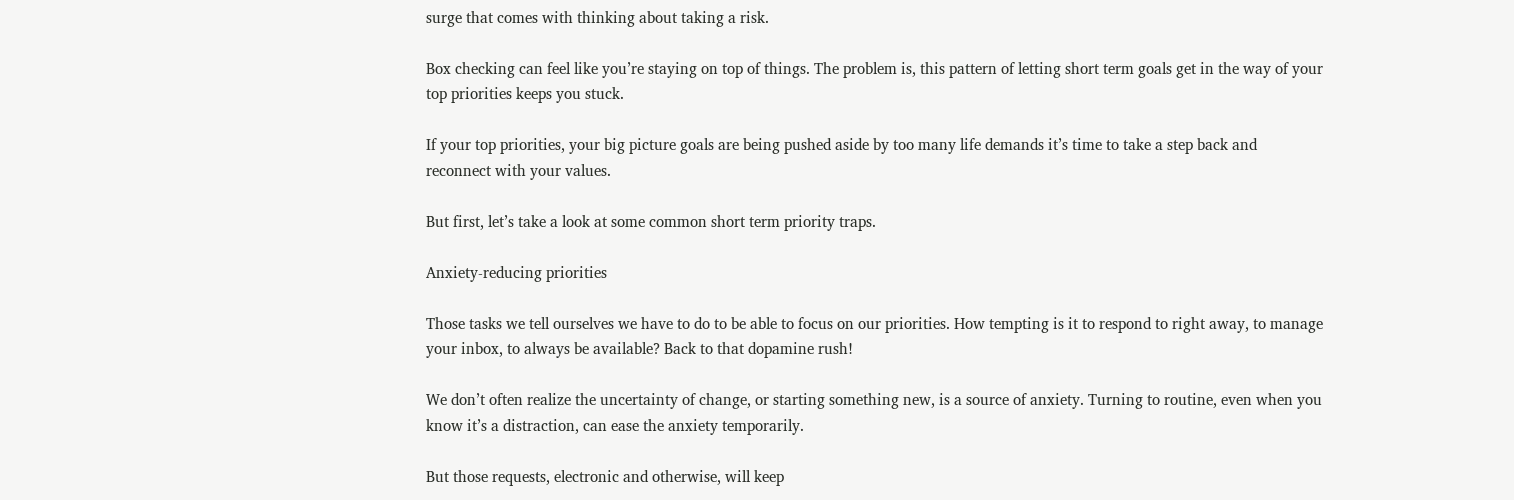surge that comes with thinking about taking a risk.

Box checking can feel like you’re staying on top of things. The problem is, this pattern of letting short term goals get in the way of your top priorities keeps you stuck.

If your top priorities, your big picture goals are being pushed aside by too many life demands it’s time to take a step back and reconnect with your values.

But first, let’s take a look at some common short term priority traps.

Anxiety-reducing priorities

Those tasks we tell ourselves we have to do to be able to focus on our priorities. How tempting is it to respond to right away, to manage your inbox, to always be available? Back to that dopamine rush!

We don’t often realize the uncertainty of change, or starting something new, is a source of anxiety. Turning to routine, even when you know it’s a distraction, can ease the anxiety temporarily.

But those requests, electronic and otherwise, will keep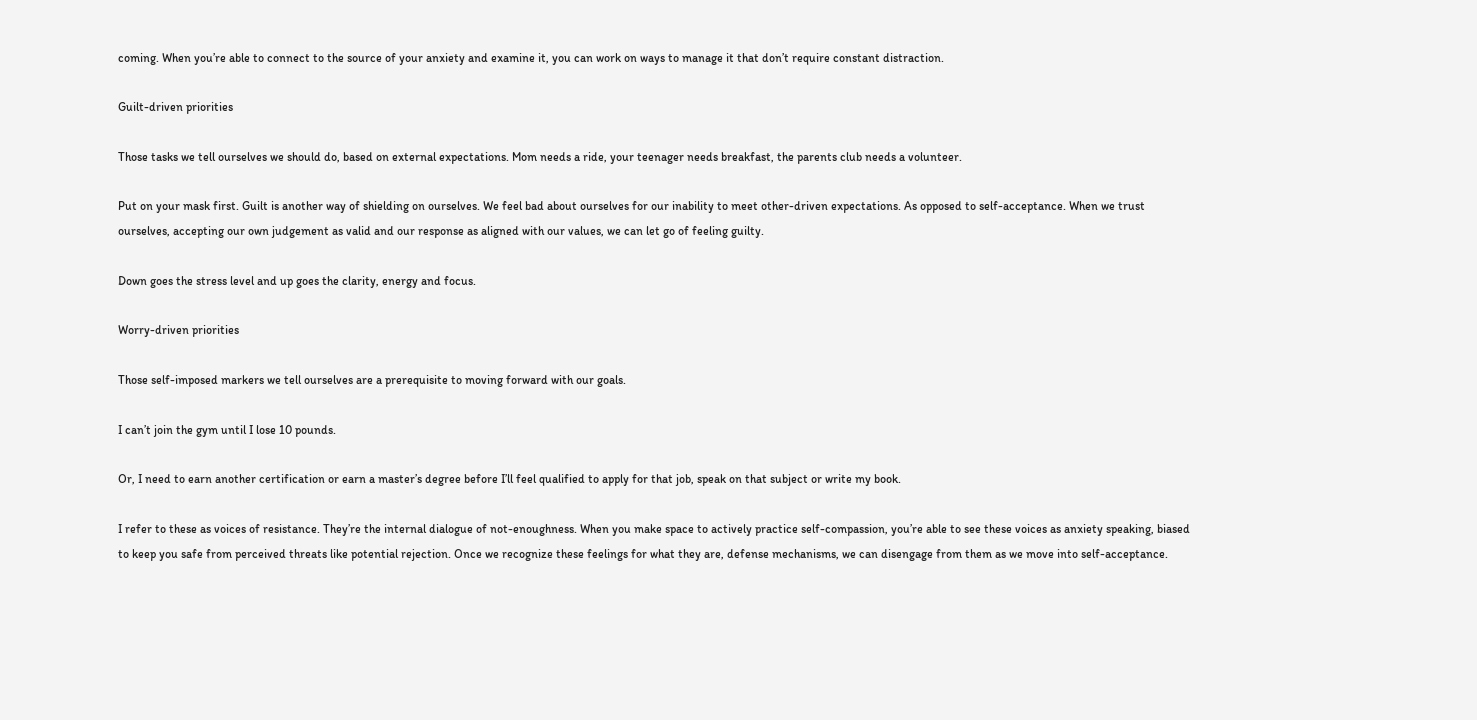coming. When you’re able to connect to the source of your anxiety and examine it, you can work on ways to manage it that don’t require constant distraction.

Guilt-driven priorities

Those tasks we tell ourselves we should do, based on external expectations. Mom needs a ride, your teenager needs breakfast, the parents club needs a volunteer.

Put on your mask first. Guilt is another way of shielding on ourselves. We feel bad about ourselves for our inability to meet other-driven expectations. As opposed to self-acceptance. When we trust ourselves, accepting our own judgement as valid and our response as aligned with our values, we can let go of feeling guilty.

Down goes the stress level and up goes the clarity, energy and focus.

Worry-driven priorities

Those self-imposed markers we tell ourselves are a prerequisite to moving forward with our goals.

I can’t join the gym until I lose 10 pounds.

Or, I need to earn another certification or earn a master’s degree before I’ll feel qualified to apply for that job, speak on that subject or write my book.

I refer to these as voices of resistance. They’re the internal dialogue of not-enoughness. When you make space to actively practice self-compassion, you’re able to see these voices as anxiety speaking, biased to keep you safe from perceived threats like potential rejection. Once we recognize these feelings for what they are, defense mechanisms, we can disengage from them as we move into self-acceptance.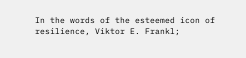In the words of the esteemed icon of resilience, Viktor E. Frankl;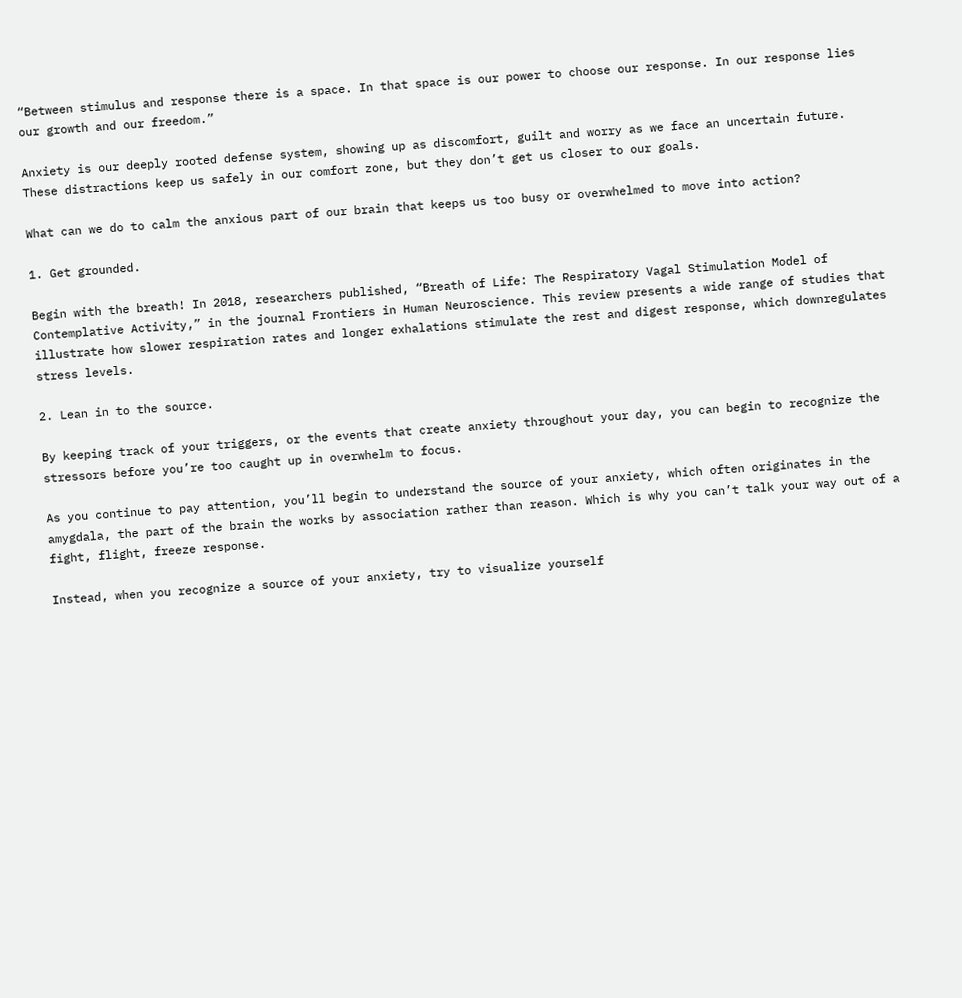“Between stimulus and response there is a space. In that space is our power to choose our response. In our response lies our growth and our freedom.”

Anxiety is our deeply rooted defense system, showing up as discomfort, guilt and worry as we face an uncertain future. These distractions keep us safely in our comfort zone, but they don’t get us closer to our goals.

What can we do to calm the anxious part of our brain that keeps us too busy or overwhelmed to move into action?

1. Get grounded.

Begin with the breath! In 2018, researchers published, “Breath of Life: The Respiratory Vagal Stimulation Model of Contemplative Activity,” in the journal Frontiers in Human Neuroscience. This review presents a wide range of studies that illustrate how slower respiration rates and longer exhalations stimulate the rest and digest response, which downregulates stress levels.

2. Lean in to the source.

By keeping track of your triggers, or the events that create anxiety throughout your day, you can begin to recognize the stressors before you’re too caught up in overwhelm to focus.

As you continue to pay attention, you’ll begin to understand the source of your anxiety, which often originates in the amygdala, the part of the brain the works by association rather than reason. Which is why you can’t talk your way out of a fight, flight, freeze response.

Instead, when you recognize a source of your anxiety, try to visualize yourself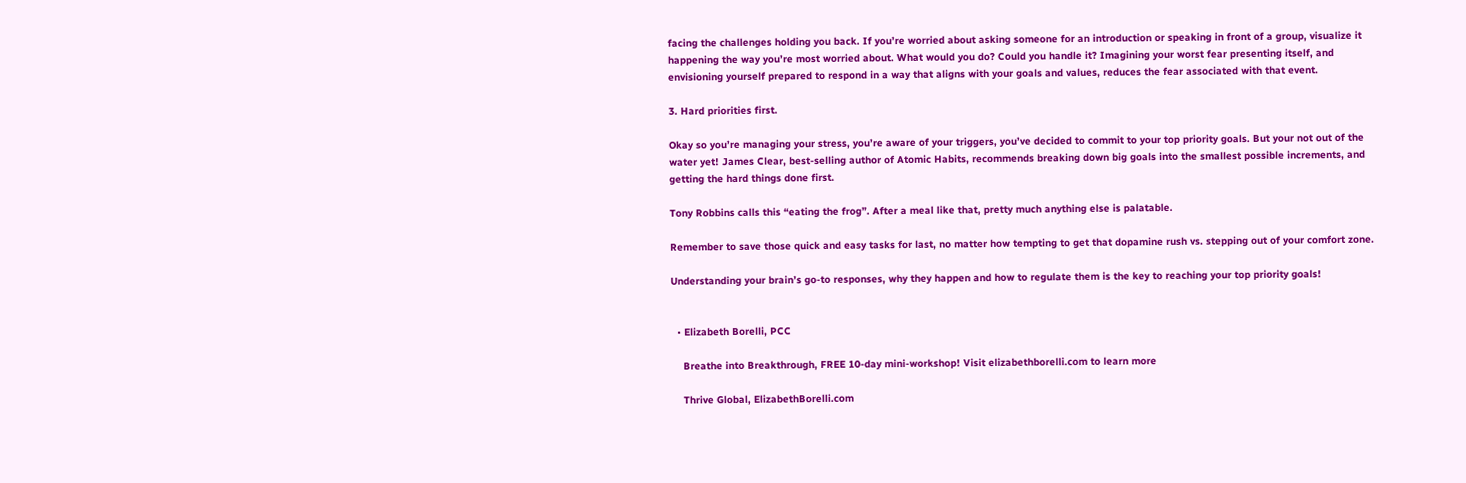facing the challenges holding you back. If you’re worried about asking someone for an introduction or speaking in front of a group, visualize it happening the way you’re most worried about. What would you do? Could you handle it? Imagining your worst fear presenting itself, and envisioning yourself prepared to respond in a way that aligns with your goals and values, reduces the fear associated with that event.

3. Hard priorities first.

Okay so you’re managing your stress, you’re aware of your triggers, you’ve decided to commit to your top priority goals. But your not out of the water yet! James Clear, best-selling author of Atomic Habits, recommends breaking down big goals into the smallest possible increments, and getting the hard things done first.

Tony Robbins calls this “eating the frog”. After a meal like that, pretty much anything else is palatable.

Remember to save those quick and easy tasks for last, no matter how tempting to get that dopamine rush vs. stepping out of your comfort zone.

Understanding your brain’s go-to responses, why they happen and how to regulate them is the key to reaching your top priority goals!


  • Elizabeth Borelli, PCC

    Breathe into Breakthrough, FREE 10-day mini-workshop! Visit elizabethborelli.com to learn more

    Thrive Global, ElizabethBorelli.com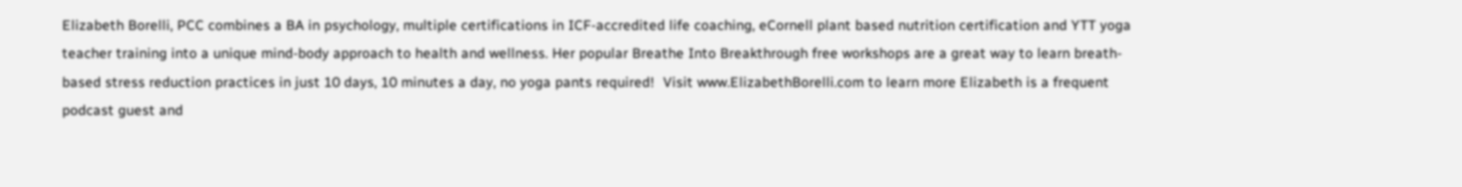Elizabeth Borelli, PCC combines a BA in psychology, multiple certifications in ICF-accredited life coaching, eCornell plant based nutrition certification and YTT yoga teacher training into a unique mind-body approach to health and wellness. Her popular Breathe Into Breakthrough free workshops are a great way to learn breath-based stress reduction practices in just 10 days, 10 minutes a day, no yoga pants required!  Visit www.ElizabethBorelli.com to learn more Elizabeth is a frequent podcast guest and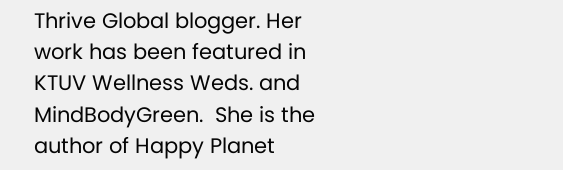Thrive Global blogger. Her work has been featured in KTUV Wellness Weds. and MindBodyGreen.  She is the author of Happy Planet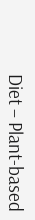Diet – Plant-based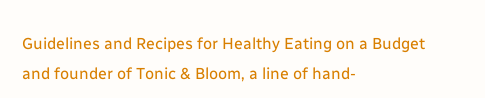Guidelines and Recipes for Healthy Eating on a Budget and founder of Tonic & Bloom, a line of hand-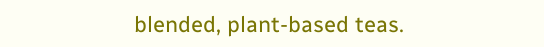blended, plant-based teas.